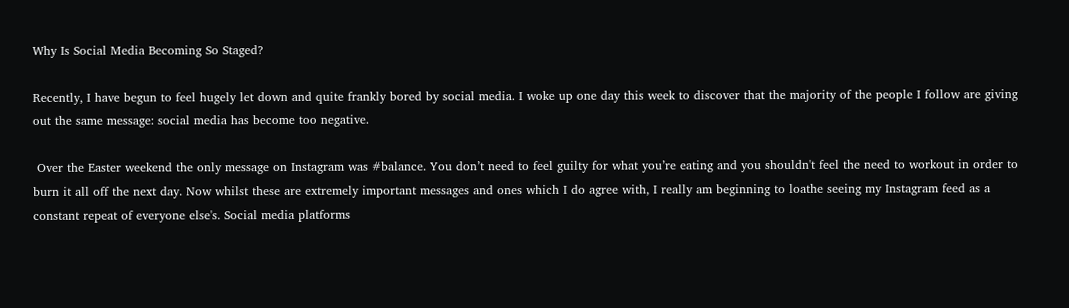Why Is Social Media Becoming So Staged?

Recently, I have begun to feel hugely let down and quite frankly bored by social media. I woke up one day this week to discover that the majority of the people I follow are giving out the same message: social media has become too negative.

 Over the Easter weekend the only message on Instagram was #balance. You don’t need to feel guilty for what you’re eating and you shouldn't feel the need to workout in order to burn it all off the next day. Now whilst these are extremely important messages and ones which I do agree with, I really am beginning to loathe seeing my Instagram feed as a constant repeat of everyone else's. Social media platforms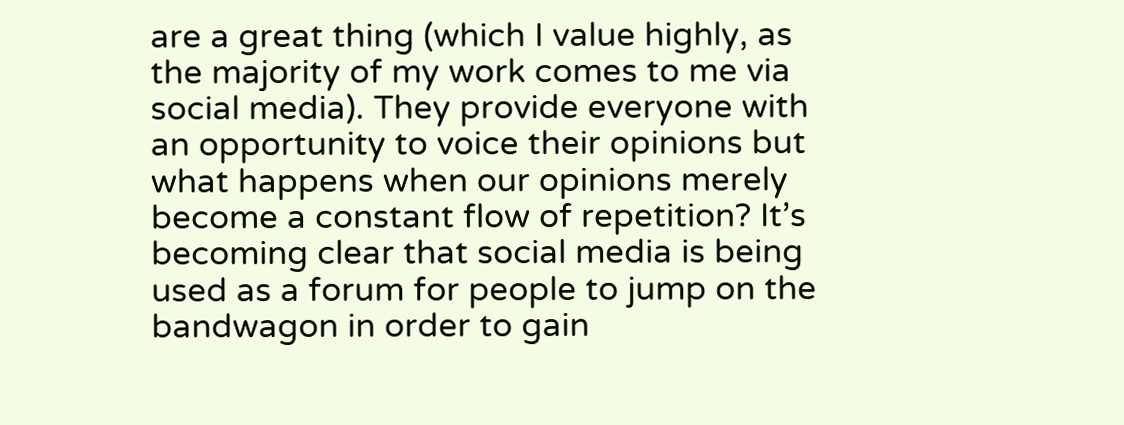are a great thing (which I value highly, as the majority of my work comes to me via social media). They provide everyone with an opportunity to voice their opinions but what happens when our opinions merely become a constant flow of repetition? It’s becoming clear that social media is being used as a forum for people to jump on the bandwagon in order to gain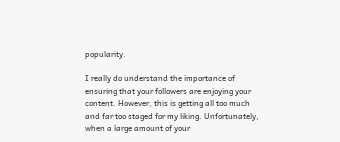popularity.

I really do understand the importance of ensuring that your followers are enjoying your content. However, this is getting all too much and far too staged for my liking. Unfortunately, when a large amount of your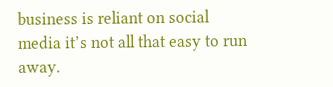business is reliant on social media it’s not all that easy to run away.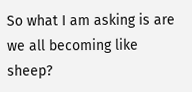So what I am asking is are we all becoming like sheep?